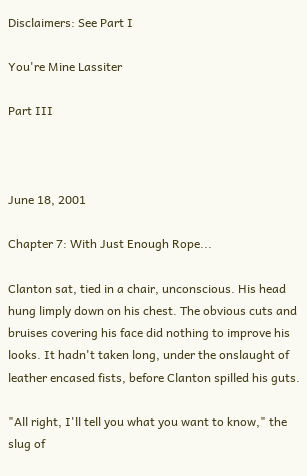Disclaimers: See Part I

You're Mine Lassiter

Part III



June 18, 2001

Chapter 7: With Just Enough Rope...

Clanton sat, tied in a chair, unconscious. His head hung limply down on his chest. The obvious cuts and bruises covering his face did nothing to improve his looks. It hadn't taken long, under the onslaught of leather encased fists, before Clanton spilled his guts.

"All right, I'll tell you what you want to know," the slug of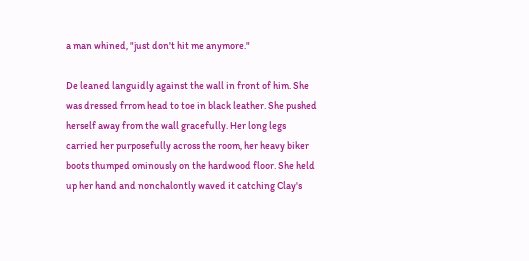a man whined, "just don't hit me anymore."

De leaned languidly against the wall in front of him. She was dressed frrom head to toe in black leather. She pushed herself away from the wall gracefully. Her long legs carried her purposefully across the room, her heavy biker boots thumped ominously on the hardwood floor. She held up her hand and nonchalontly waved it catching Clay's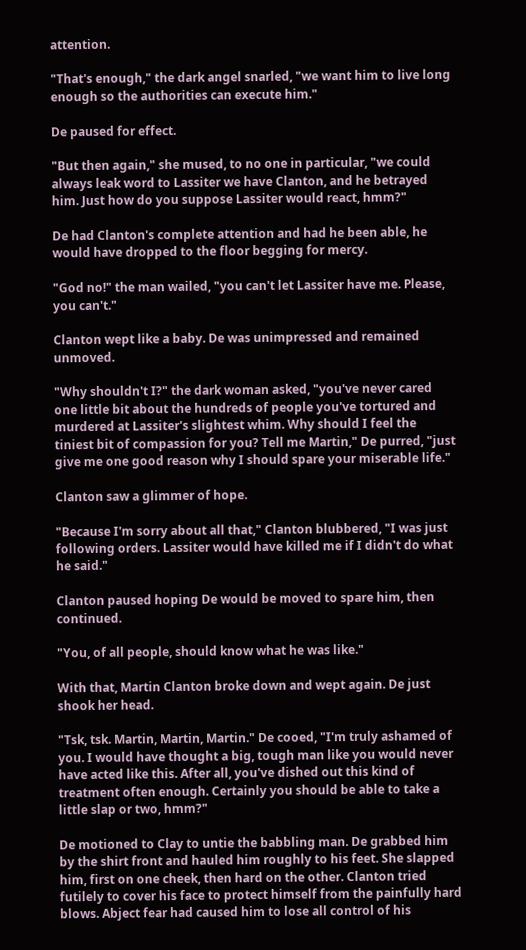attention.

"That's enough," the dark angel snarled, "we want him to live long enough so the authorities can execute him."

De paused for effect.

"But then again," she mused, to no one in particular, "we could always leak word to Lassiter we have Clanton, and he betrayed him. Just how do you suppose Lassiter would react, hmm?"

De had Clanton's complete attention and had he been able, he would have dropped to the floor begging for mercy.

"God no!" the man wailed, "you can't let Lassiter have me. Please, you can't."

Clanton wept like a baby. De was unimpressed and remained unmoved.

"Why shouldn't I?" the dark woman asked, "you've never cared one little bit about the hundreds of people you've tortured and murdered at Lassiter's slightest whim. Why should I feel the tiniest bit of compassion for you? Tell me Martin," De purred, "just give me one good reason why I should spare your miserable life."

Clanton saw a glimmer of hope.

"Because I'm sorry about all that," Clanton blubbered, "I was just following orders. Lassiter would have killed me if I didn't do what he said."

Clanton paused hoping De would be moved to spare him, then continued.

"You, of all people, should know what he was like."

With that, Martin Clanton broke down and wept again. De just shook her head.

"Tsk, tsk. Martin, Martin, Martin." De cooed, "I'm truly ashamed of you. I would have thought a big, tough man like you would never have acted like this. After all, you've dished out this kind of treatment often enough. Certainly you should be able to take a little slap or two, hmm?"

De motioned to Clay to untie the babbling man. De grabbed him by the shirt front and hauled him roughly to his feet. She slapped him, first on one cheek, then hard on the other. Clanton tried futilely to cover his face to protect himself from the painfully hard blows. Abject fear had caused him to lose all control of his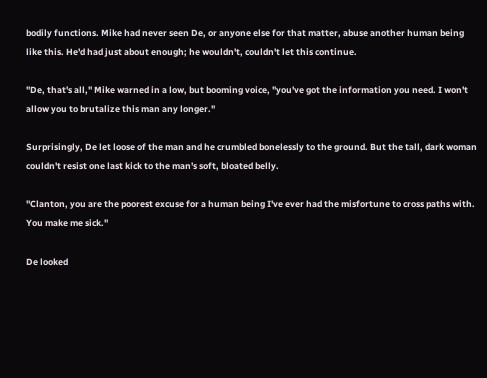bodily functions. Mike had never seen De, or anyone else for that matter, abuse another human being like this. He'd had just about enough; he wouldn't, couldn't let this continue.

"De, that's all," Mike warned in a low, but booming voice, "you've got the information you need. I won't allow you to brutalize this man any longer."

Surprisingly, De let loose of the man and he crumbled bonelessly to the ground. But the tall, dark woman couldn't resist one last kick to the man's soft, bloated belly.

"Clanton, you are the poorest excuse for a human being I've ever had the misfortune to cross paths with. You make me sick."

De looked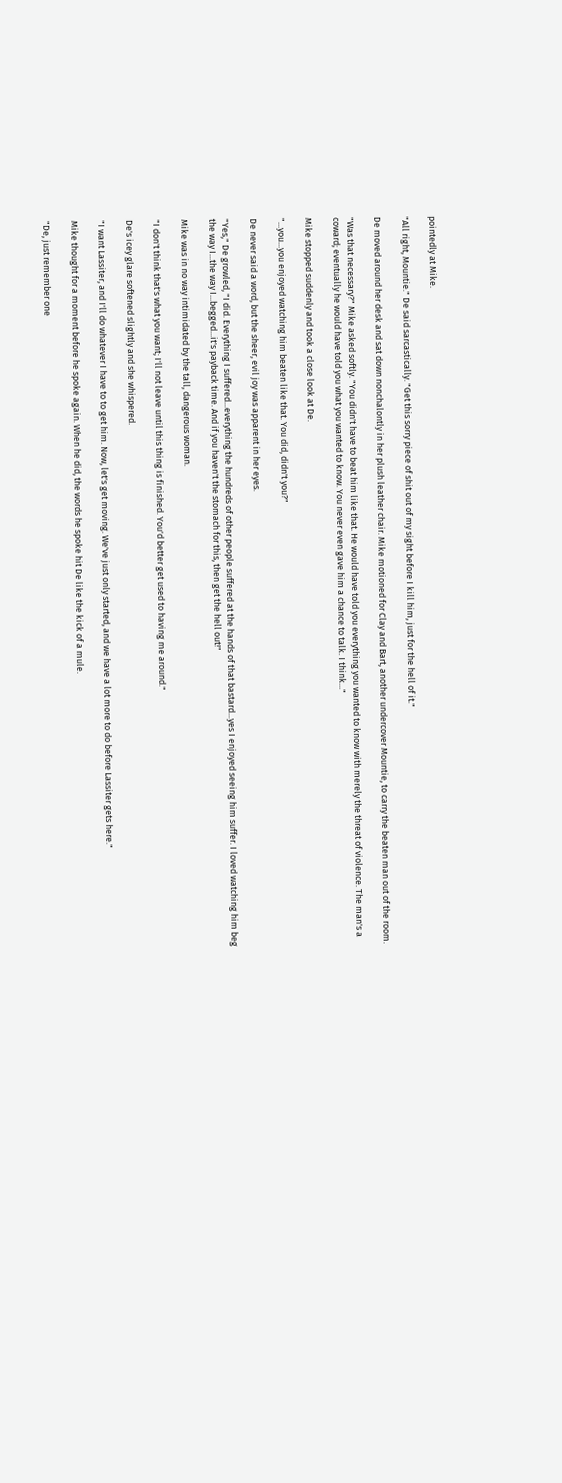pointedly at Mike.

"All right, Mountie." De said sarcastically. "Get this sorry piece of shit out of my sight before I kill him, just for the hell of it."

De moved around her desk and sat down nonchalontly in her plush leather chair. Mike motioned for Clay and Bart, another undercover Mountie, to carry the beaten man out of the room.

"Was that necessary?" Mike asked softly. "You didn't have to beat him like that. He would have told you everything you wanted to know with merely the threat of violence. The man's a coward; eventually he would have told you what you wanted to know. You never even gave him a chance to talk. I think..."

Mike stopped suddenly and took a close look at De.

"...you...you enjoyed watching him beaten like that. You did, didn't you?"

De never said a word, but the sheer, evil joy was apparent in her eyes.

"Yes," De growled, "I did. Everything I suffered...everything the hundreds of other people suffered at the hands of that bastard...yes I enjoyed seeing him suffer. I loved watching him beg the way I...the way I...begged...it's payback time. And if you haven't the stomach for this, then get the hell out!"

Mike was in no way intimidated by the tall, dangerous woman.

"I don't think that's what you want; I'll not leave until this thing is finished. You'd better get used to having me around."

De's icey glare softened slightly and she whispered.

"I want Lassiter, and I'll do whatever I have to to get him. Now, let's get moving. We've just only started, and we have a lot more to do before Lassiter gets here."

Mike thought for a moment before he spoke again. When he did, the words he spoke hit De like the kick of a mule.

"De, just remember one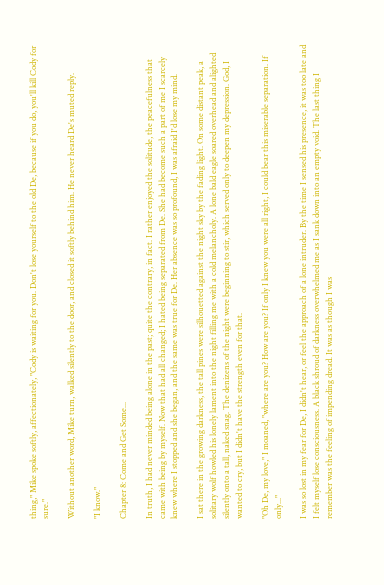thing," Mike spoke softly, affectionately, "Cody is waiting for you. Don't lose yourself to the old De, because if you do, you'll kill Cody for sure."

Without another word, Mike turn, walked silently to the door, and closed it softly behind him. He never heard De's muted reply.

"I know."

Chapter 8: Come and Get Some...

In truth, I had never minded being alone in the past; quite the contrary, in fact. I rather enjoyed the solitude, the peacefulness that came with being by myself. Now that had all changed; I hated being separated from De. She had become such a part of me I scarcely knew where I stopped and she began, and the same was true for De. Her absence was so profound, I was afraid I'd lose my mind.

I sat there in the growing darkness, the tall pines were silhouetted against the night sky by the fading light. On some distant peak, a solitary wolf howled his lonely lament into the night filling me with a cold melancholy. A lone bald eagle soared overhead and alighted silently onto a tall, naked snag. The denizens of the night were beginning to stir, which served only to deepen my depression. God, I wanted to cry, but I didn't have the strength even for that.

"Oh De, my love," I moaned, "where are you? How are you? If only I knew you were all right, I could bear this miserable separation. If only..."

I was so lost in my fear for De, I didn't hear, or feel the approach of a lone intruder. By the time I sensed his presence, it was too late and I felt myself lose consciousness. A black shroud of darkness overwhelmed me as I sank down into an empty void. The last thing I remember was the feeling of impending dread. It was as though I was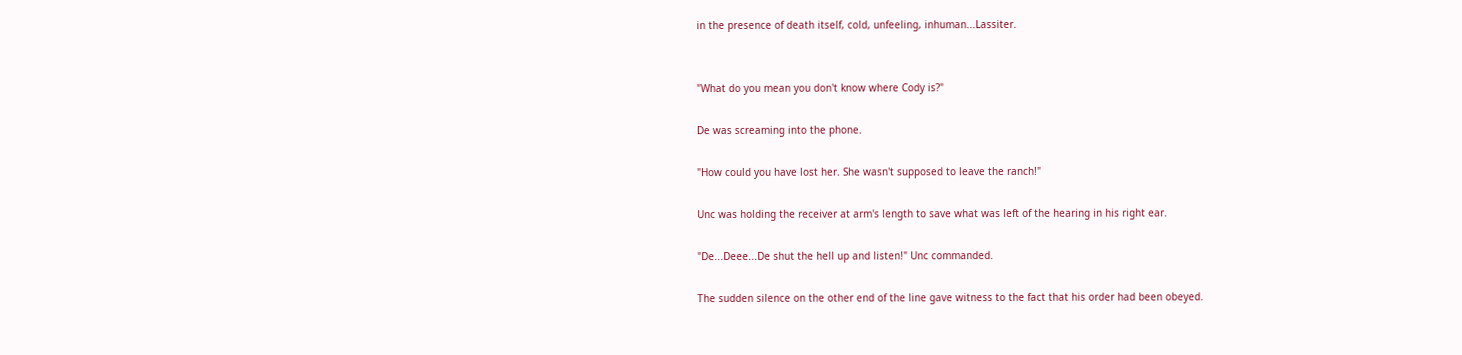in the presence of death itself, cold, unfeeling, inhuman...Lassiter.


"What do you mean you don't know where Cody is?"

De was screaming into the phone.

"How could you have lost her. She wasn't supposed to leave the ranch!"

Unc was holding the receiver at arm's length to save what was left of the hearing in his right ear.

"De...Deee...De shut the hell up and listen!" Unc commanded.

The sudden silence on the other end of the line gave witness to the fact that his order had been obeyed.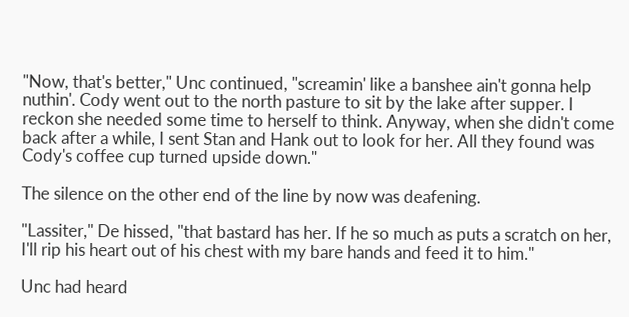"Now, that's better," Unc continued, "screamin' like a banshee ain't gonna help nuthin'. Cody went out to the north pasture to sit by the lake after supper. I reckon she needed some time to herself to think. Anyway, when she didn't come back after a while, I sent Stan and Hank out to look for her. All they found was Cody's coffee cup turned upside down."

The silence on the other end of the line by now was deafening.

"Lassiter," De hissed, "that bastard has her. If he so much as puts a scratch on her, I'll rip his heart out of his chest with my bare hands and feed it to him."

Unc had heard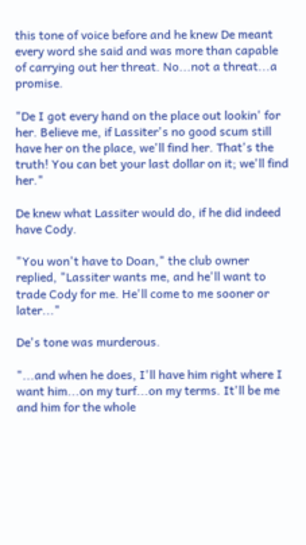this tone of voice before and he knew De meant every word she said and was more than capable of carrying out her threat. No...not a threat...a promise.

"De I got every hand on the place out lookin' for her. Believe me, if Lassiter's no good scum still have her on the place, we'll find her. That's the truth! You can bet your last dollar on it; we'll find her."

De knew what Lassiter would do, if he did indeed have Cody.

"You won't have to Doan," the club owner replied, "Lassiter wants me, and he'll want to trade Cody for me. He'll come to me sooner or later..."

De's tone was murderous.

"...and when he does, I'll have him right where I want him...on my turf...on my terms. It'll be me and him for the whole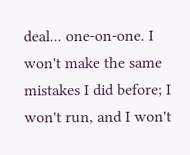deal... one-on-one. I won't make the same mistakes I did before; I won't run, and I won't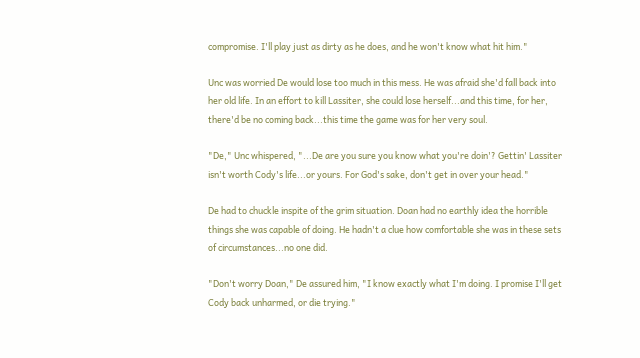compromise. I'll play just as dirty as he does, and he won't know what hit him."

Unc was worried De would lose too much in this mess. He was afraid she'd fall back into her old life. In an effort to kill Lassiter, she could lose herself...and this time, for her, there'd be no coming back...this time the game was for her very soul.

"De," Unc whispered, "...De are you sure you know what you're doin'? Gettin' Lassiter isn't worth Cody's life...or yours. For God's sake, don't get in over your head."

De had to chuckle inspite of the grim situation. Doan had no earthly idea the horrible things she was capable of doing. He hadn't a clue how comfortable she was in these sets of circumstances...no one did.

"Don't worry Doan," De assured him, "I know exactly what I'm doing. I promise I'll get Cody back unharmed, or die trying."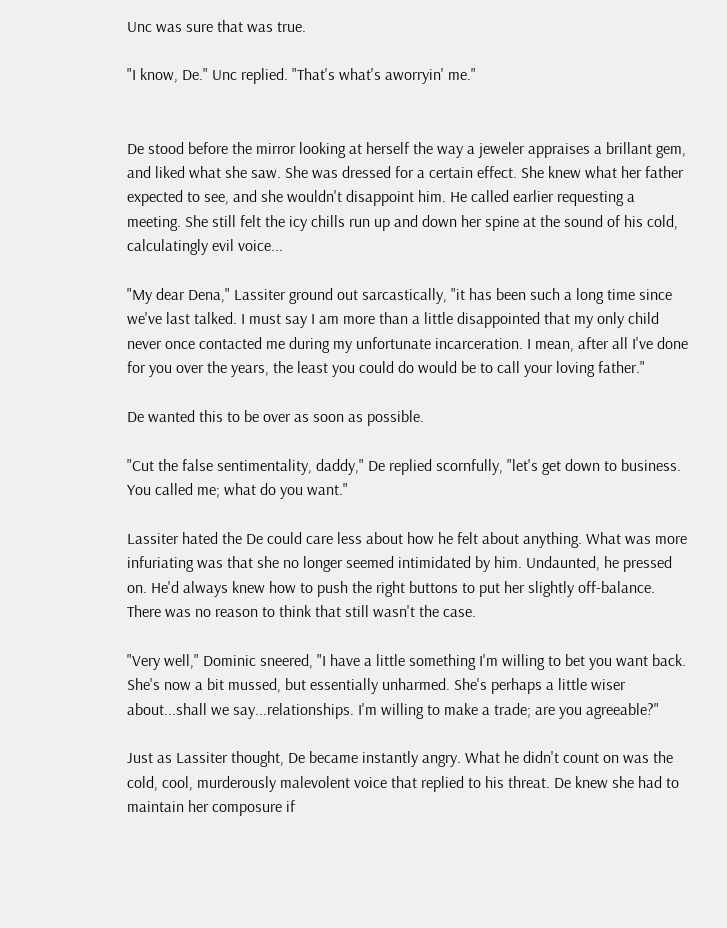Unc was sure that was true.

"I know, De." Unc replied. "That's what's aworryin' me."


De stood before the mirror looking at herself the way a jeweler appraises a brillant gem, and liked what she saw. She was dressed for a certain effect. She knew what her father expected to see, and she wouldn't disappoint him. He called earlier requesting a meeting. She still felt the icy chills run up and down her spine at the sound of his cold, calculatingly evil voice...

"My dear Dena," Lassiter ground out sarcastically, "it has been such a long time since we've last talked. I must say I am more than a little disappointed that my only child never once contacted me during my unfortunate incarceration. I mean, after all I've done for you over the years, the least you could do would be to call your loving father."

De wanted this to be over as soon as possible.

"Cut the false sentimentality, daddy," De replied scornfully, "let's get down to business. You called me; what do you want."

Lassiter hated the De could care less about how he felt about anything. What was more infuriating was that she no longer seemed intimidated by him. Undaunted, he pressed on. He'd always knew how to push the right buttons to put her slightly off-balance. There was no reason to think that still wasn't the case.

"Very well," Dominic sneered, "I have a little something I'm willing to bet you want back. She's now a bit mussed, but essentially unharmed. She's perhaps a little wiser about...shall we say...relationships. I'm willing to make a trade; are you agreeable?"

Just as Lassiter thought, De became instantly angry. What he didn't count on was the cold, cool, murderously malevolent voice that replied to his threat. De knew she had to maintain her composure if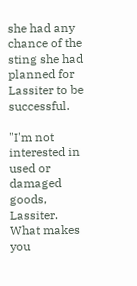she had any chance of the sting she had planned for Lassiter to be successful.

"I'm not interested in used or damaged goods, Lassiter. What makes you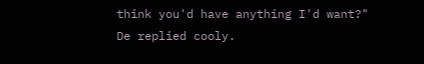think you'd have anything I'd want?" De replied cooly.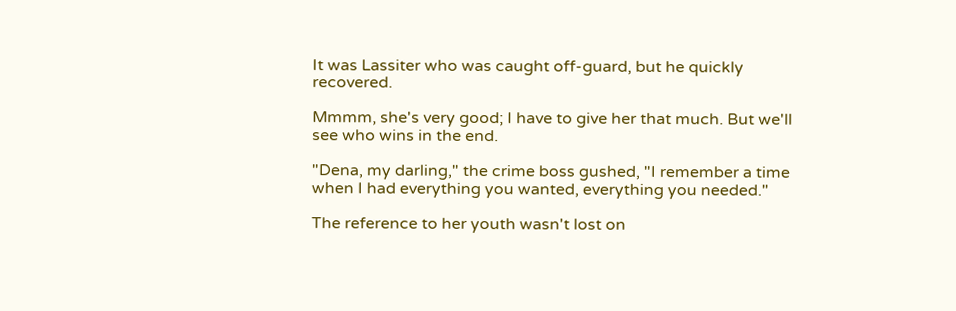It was Lassiter who was caught off-guard, but he quickly recovered.

Mmmm, she's very good; I have to give her that much. But we'll see who wins in the end.

"Dena, my darling," the crime boss gushed, "I remember a time when I had everything you wanted, everything you needed."

The reference to her youth wasn't lost on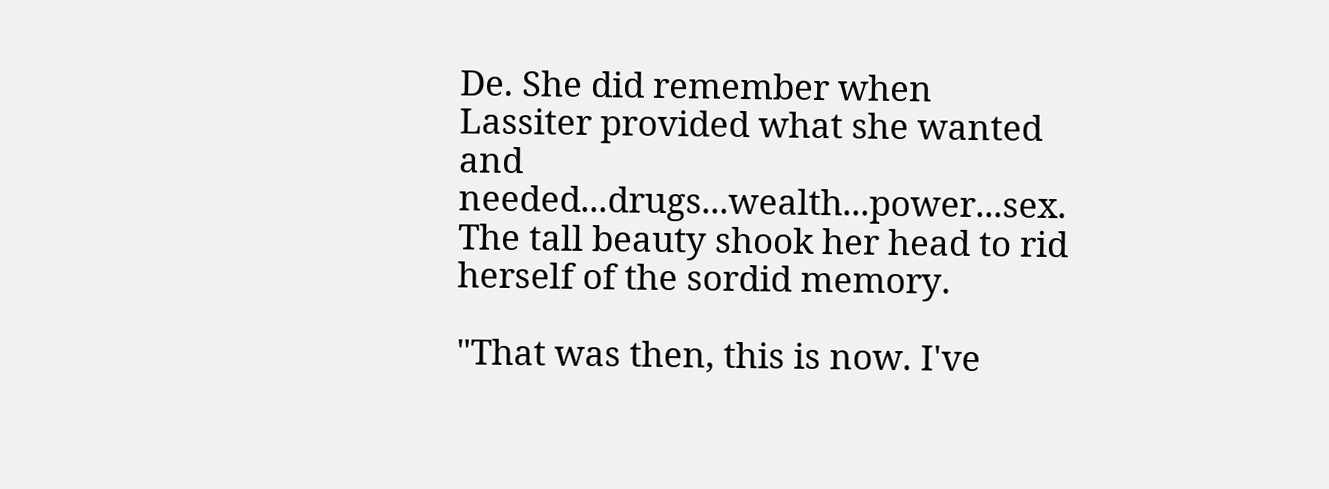De. She did remember when Lassiter provided what she wanted and needed...drugs...wealth...power...sex. The tall beauty shook her head to rid herself of the sordid memory.

"That was then, this is now. I've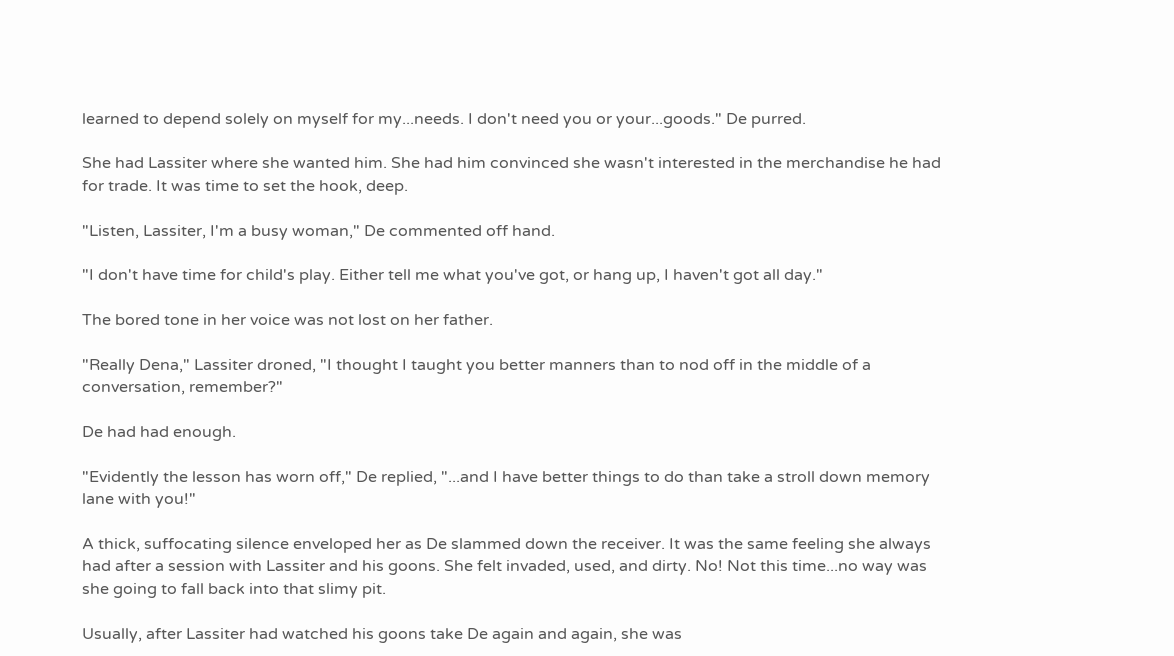learned to depend solely on myself for my...needs. I don't need you or your...goods." De purred.

She had Lassiter where she wanted him. She had him convinced she wasn't interested in the merchandise he had for trade. It was time to set the hook, deep.

"Listen, Lassiter, I'm a busy woman," De commented off hand.

"I don't have time for child's play. Either tell me what you've got, or hang up, I haven't got all day."

The bored tone in her voice was not lost on her father.

"Really Dena," Lassiter droned, "I thought I taught you better manners than to nod off in the middle of a conversation, remember?"

De had had enough.

"Evidently the lesson has worn off," De replied, "...and I have better things to do than take a stroll down memory lane with you!"

A thick, suffocating silence enveloped her as De slammed down the receiver. It was the same feeling she always had after a session with Lassiter and his goons. She felt invaded, used, and dirty. No! Not this time...no way was she going to fall back into that slimy pit.

Usually, after Lassiter had watched his goons take De again and again, she was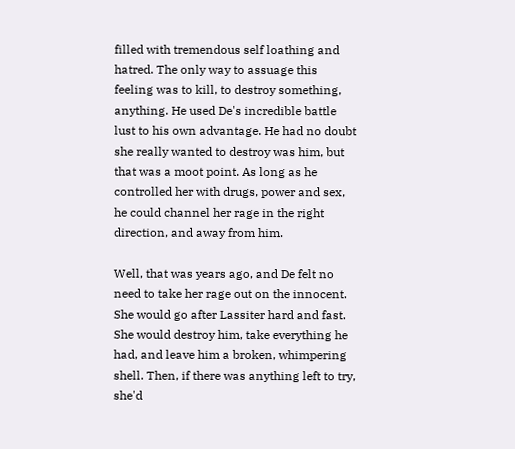filled with tremendous self loathing and hatred. The only way to assuage this feeling was to kill, to destroy something, anything. He used De's incredible battle lust to his own advantage. He had no doubt she really wanted to destroy was him, but that was a moot point. As long as he controlled her with drugs, power and sex, he could channel her rage in the right direction, and away from him.

Well, that was years ago, and De felt no need to take her rage out on the innocent. She would go after Lassiter hard and fast. She would destroy him, take everything he had, and leave him a broken, whimpering shell. Then, if there was anything left to try, she'd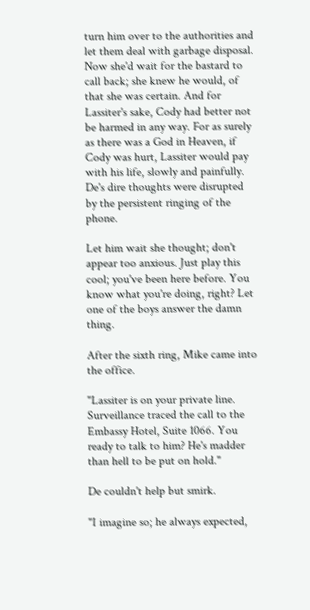turn him over to the authorities and let them deal with garbage disposal. Now she'd wait for the bastard to call back; she knew he would, of that she was certain. And for Lassiter's sake, Cody had better not be harmed in any way. For as surely as there was a God in Heaven, if Cody was hurt, Lassiter would pay with his life, slowly and painfully. De's dire thoughts were disrupted by the persistent ringing of the phone.

Let him wait she thought; don't appear too anxious. Just play this cool; you've been here before. You know what you're doing, right? Let one of the boys answer the damn thing.

After the sixth ring, Mike came into the office.

"Lassiter is on your private line. Surveillance traced the call to the Embassy Hotel, Suite 1066. You ready to talk to him? He's madder than hell to be put on hold."

De couldn't help but smirk.

"I imagine so; he always expected,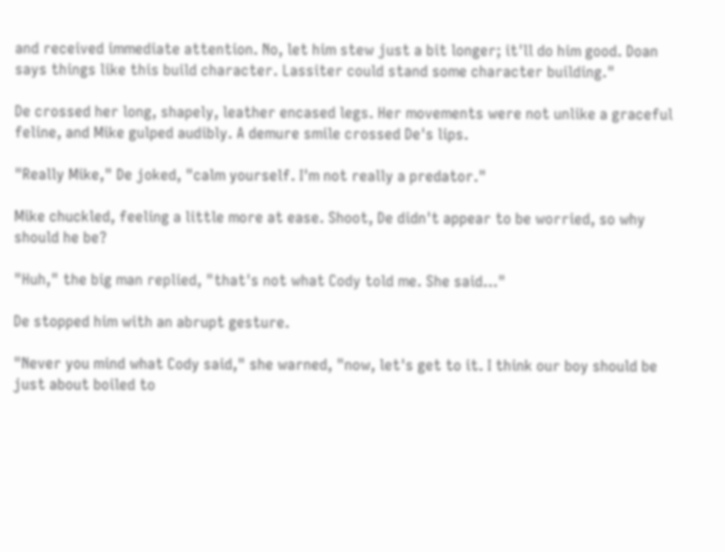and received immediate attention. No, let him stew just a bit longer; it'll do him good. Doan says things like this build character. Lassiter could stand some character building."

De crossed her long, shapely, leather encased legs. Her movements were not unlike a graceful feline, and Mike gulped audibly. A demure smile crossed De's lips.

"Really Mike," De joked, "calm yourself. I'm not really a predator."

Mike chuckled, feeling a little more at ease. Shoot, De didn't appear to be worried, so why should he be?

"Huh," the big man replied, "that's not what Cody told me. She said..."

De stopped him with an abrupt gesture.

"Never you mind what Cody said," she warned, "now, let's get to it. I think our boy should be just about boiled to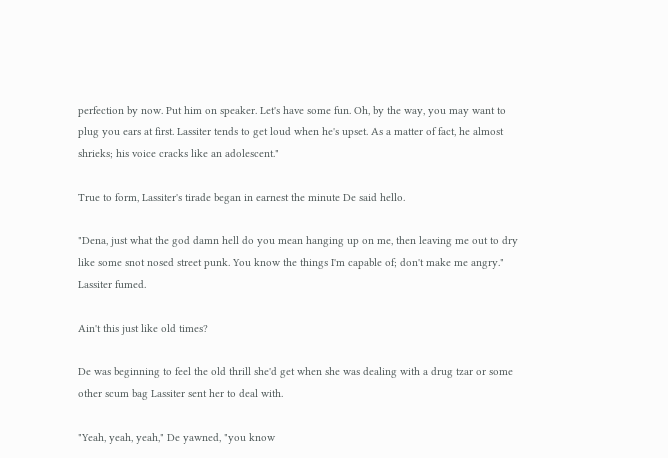perfection by now. Put him on speaker. Let's have some fun. Oh, by the way, you may want to plug you ears at first. Lassiter tends to get loud when he's upset. As a matter of fact, he almost shrieks; his voice cracks like an adolescent."

True to form, Lassiter's tirade began in earnest the minute De said hello.

"Dena, just what the god damn hell do you mean hanging up on me, then leaving me out to dry like some snot nosed street punk. You know the things I'm capable of; don't make me angry." Lassiter fumed.

Ain't this just like old times?

De was beginning to feel the old thrill she'd get when she was dealing with a drug tzar or some other scum bag Lassiter sent her to deal with.

"Yeah, yeah, yeah," De yawned, "you know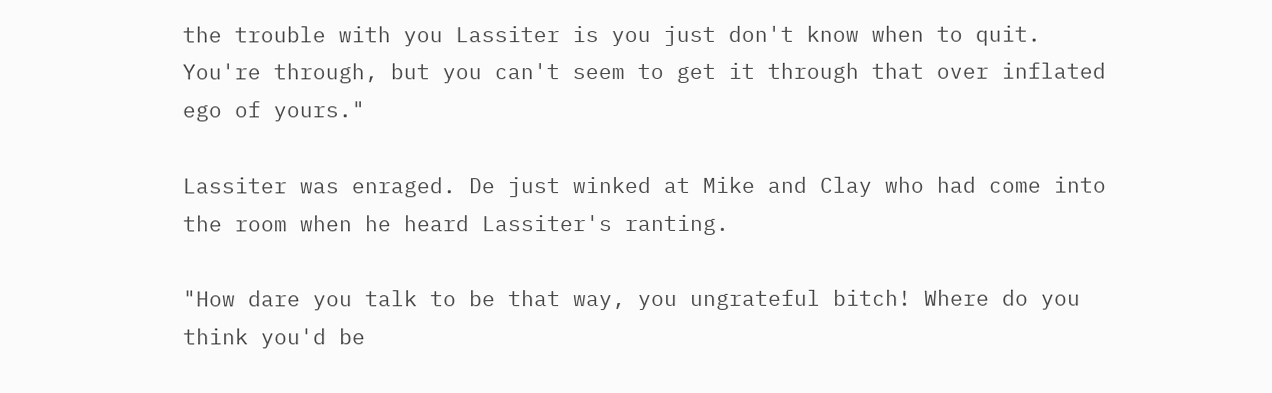the trouble with you Lassiter is you just don't know when to quit. You're through, but you can't seem to get it through that over inflated ego of yours."

Lassiter was enraged. De just winked at Mike and Clay who had come into the room when he heard Lassiter's ranting.

"How dare you talk to be that way, you ungrateful bitch! Where do you think you'd be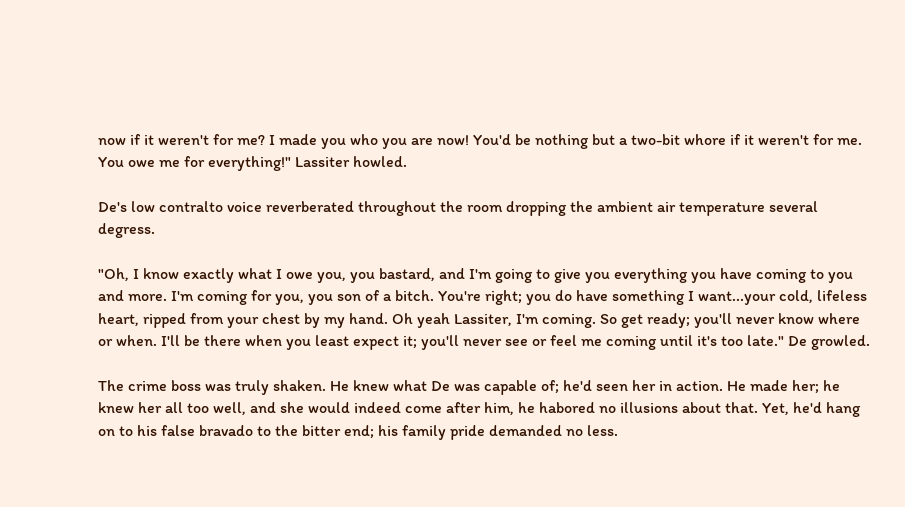now if it weren't for me? I made you who you are now! You'd be nothing but a two-bit whore if it weren't for me. You owe me for everything!" Lassiter howled.

De's low contralto voice reverberated throughout the room dropping the ambient air temperature several degress.

"Oh, I know exactly what I owe you, you bastard, and I'm going to give you everything you have coming to you and more. I'm coming for you, you son of a bitch. You're right; you do have something I want...your cold, lifeless heart, ripped from your chest by my hand. Oh yeah Lassiter, I'm coming. So get ready; you'll never know where or when. I'll be there when you least expect it; you'll never see or feel me coming until it's too late." De growled.

The crime boss was truly shaken. He knew what De was capable of; he'd seen her in action. He made her; he knew her all too well, and she would indeed come after him, he habored no illusions about that. Yet, he'd hang on to his false bravado to the bitter end; his family pride demanded no less.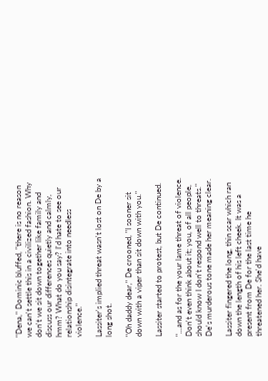"Dena," Dominic bluffed, "there is no reason we can't settle this in a civilized fashion. Why don't we sit down together like family and discuss our differences quietly and calmly, hmm? What do you say? I'd hate to see our relationship disintegrate into needless violence."

Lassiter's implied threat wasn't lost on De by a long shot.

"Oh daddy dear," De crooned, "I sooner sit down with a viper than sit down with you."

Lassiter started to protest, but De continued.

"...and as for the your lame threat of violence. Don't even think about it; you, of all people, should know I don't respond well to threats." De's murderous tone made her meaning clear.

Lassiter fingered the long, thin scar which ran down the length of his left cheek. It was a present from De for the last time he threatened her. She'd have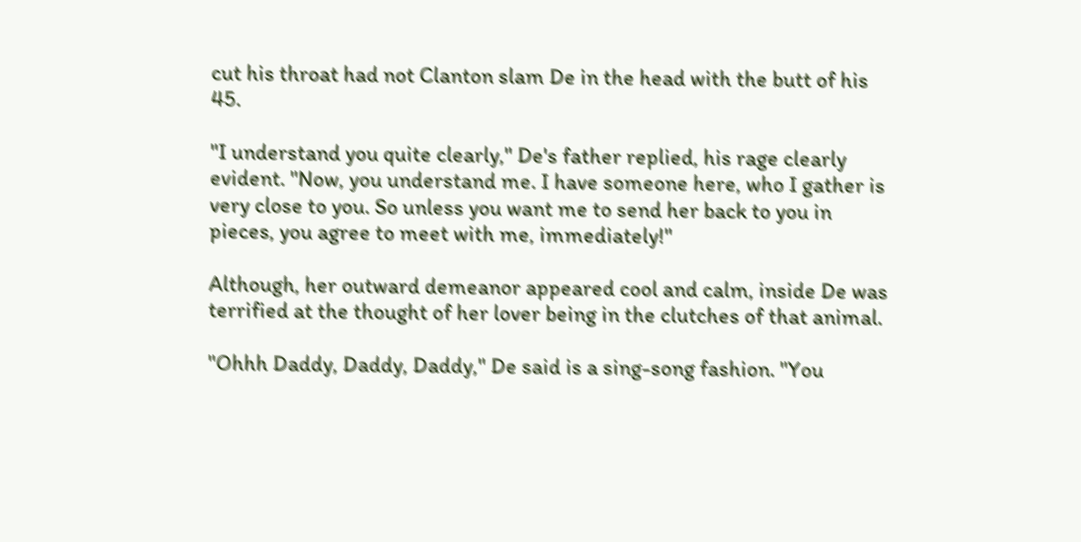cut his throat had not Clanton slam De in the head with the butt of his 45.

"I understand you quite clearly," De's father replied, his rage clearly evident. "Now, you understand me. I have someone here, who I gather is very close to you. So unless you want me to send her back to you in pieces, you agree to meet with me, immediately!"

Although, her outward demeanor appeared cool and calm, inside De was terrified at the thought of her lover being in the clutches of that animal.

"Ohhh Daddy, Daddy, Daddy," De said is a sing-song fashion. "You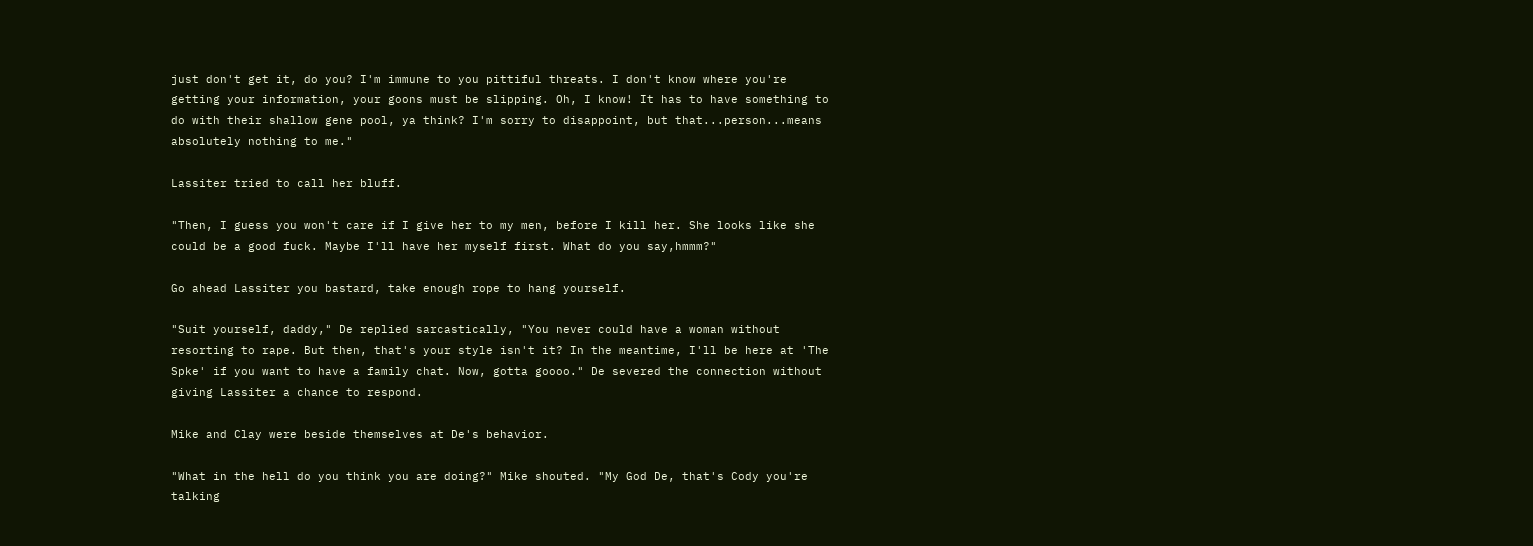just don't get it, do you? I'm immune to you pittiful threats. I don't know where you're getting your information, your goons must be slipping. Oh, I know! It has to have something to do with their shallow gene pool, ya think? I'm sorry to disappoint, but that...person...means absolutely nothing to me."

Lassiter tried to call her bluff.

"Then, I guess you won't care if I give her to my men, before I kill her. She looks like she could be a good fuck. Maybe I'll have her myself first. What do you say,hmmm?"

Go ahead Lassiter you bastard, take enough rope to hang yourself.

"Suit yourself, daddy," De replied sarcastically, "You never could have a woman without resorting to rape. But then, that's your style isn't it? In the meantime, I'll be here at 'The Spke' if you want to have a family chat. Now, gotta goooo." De severed the connection without giving Lassiter a chance to respond.

Mike and Clay were beside themselves at De's behavior.

"What in the hell do you think you are doing?" Mike shouted. "My God De, that's Cody you're talking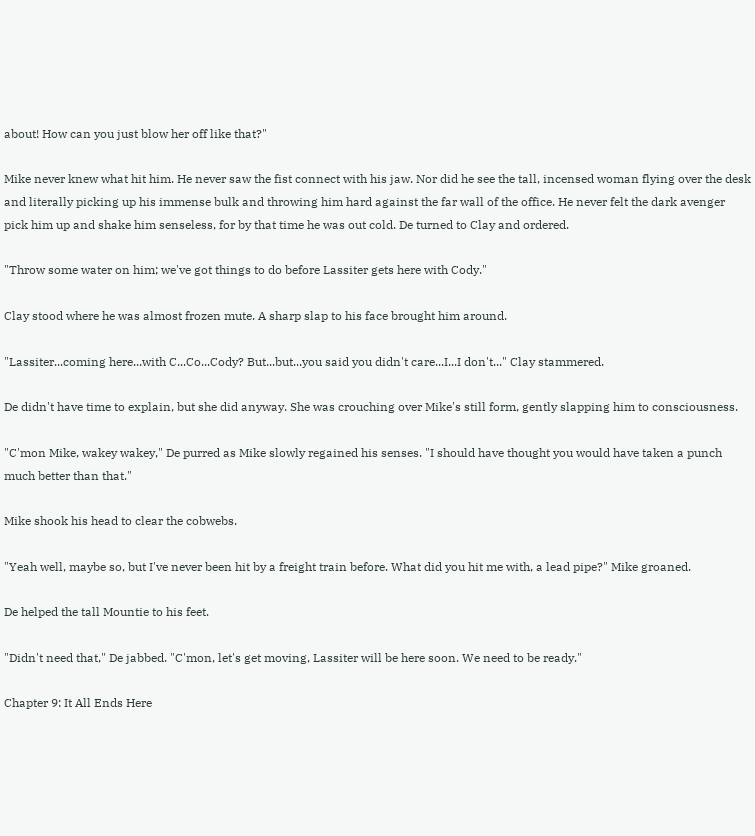about! How can you just blow her off like that?"

Mike never knew what hit him. He never saw the fist connect with his jaw. Nor did he see the tall, incensed woman flying over the desk and literally picking up his immense bulk and throwing him hard against the far wall of the office. He never felt the dark avenger pick him up and shake him senseless, for by that time he was out cold. De turned to Clay and ordered.

"Throw some water on him; we've got things to do before Lassiter gets here with Cody."

Clay stood where he was almost frozen mute. A sharp slap to his face brought him around.

"Lassiter...coming here...with C...Co...Cody? But...but...you said you didn't care...I...I don't..." Clay stammered.

De didn't have time to explain, but she did anyway. She was crouching over Mike's still form, gently slapping him to consciousness.

"C'mon Mike, wakey wakey," De purred as Mike slowly regained his senses. "I should have thought you would have taken a punch much better than that."

Mike shook his head to clear the cobwebs.

"Yeah well, maybe so, but I've never been hit by a freight train before. What did you hit me with, a lead pipe?" Mike groaned.

De helped the tall Mountie to his feet.

"Didn't need that," De jabbed. "C'mon, let's get moving, Lassiter will be here soon. We need to be ready."

Chapter 9: It All Ends Here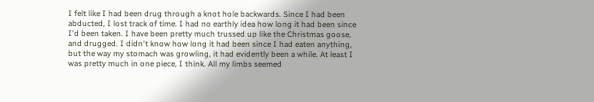I felt like I had been drug through a knot hole backwards. Since I had been abducted, I lost track of time. I had no earthly idea how long it had been since I'd been taken. I have been pretty much trussed up like the Christmas goose, and drugged. I didn't know how long it had been since I had eaten anything, but the way my stomach was growling, it had evidently been a while. At least I was pretty much in one piece, I think. All my limbs seemed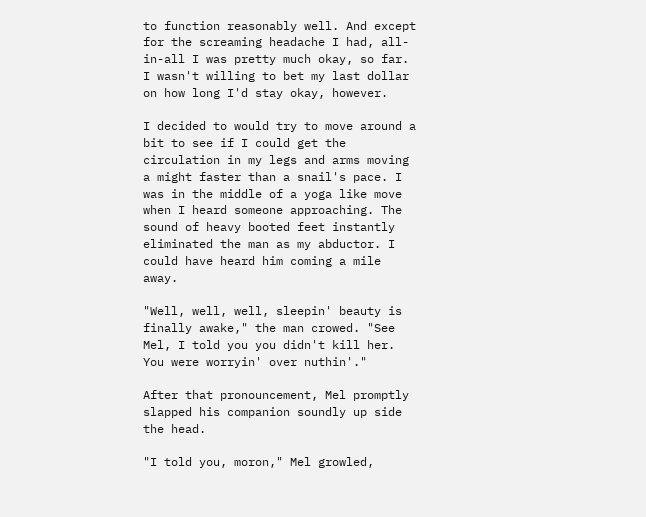to function reasonably well. And except for the screaming headache I had, all-in-all I was pretty much okay, so far. I wasn't willing to bet my last dollar on how long I'd stay okay, however.

I decided to would try to move around a bit to see if I could get the circulation in my legs and arms moving a might faster than a snail's pace. I was in the middle of a yoga like move when I heard someone approaching. The sound of heavy booted feet instantly eliminated the man as my abductor. I could have heard him coming a mile away.

"Well, well, well, sleepin' beauty is finally awake," the man crowed. "See Mel, I told you you didn't kill her. You were worryin' over nuthin'."

After that pronouncement, Mel promptly slapped his companion soundly up side the head.

"I told you, moron," Mel growled,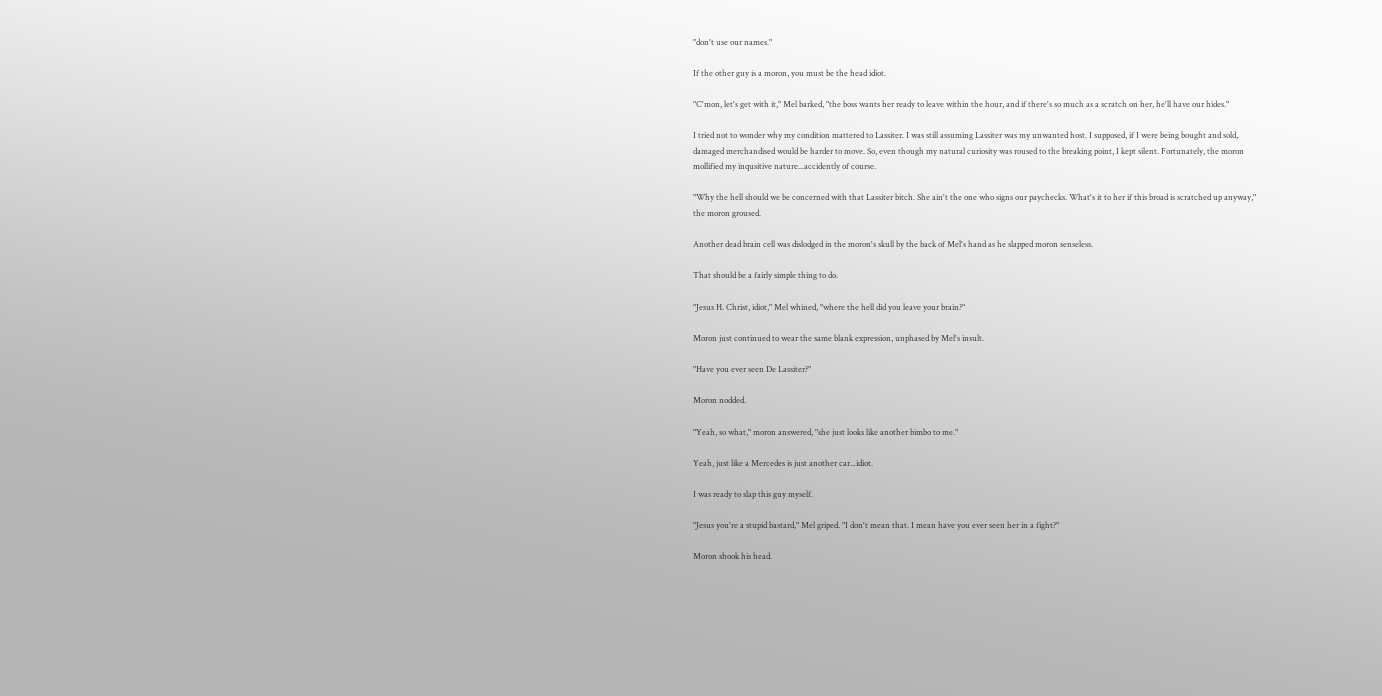"don't use our names."

If the other guy is a moron, you must be the head idiot.

"C'mon, let's get with it," Mel barked, "the boss wants her ready to leave within the hour, and if there's so much as a scratch on her, he'll have our hides."

I tried not to wonder why my condition mattered to Lassiter. I was still assuming Lassiter was my unwanted host. I supposed, if I were being bought and sold, damaged merchandised would be harder to move. So, even though my natural curiosity was roused to the breaking point, I kept silent. Fortunately, the moron mollified my inqusitive nature...accidently of course.

"Why the hell should we be concerned with that Lassiter bitch. She ain't the one who signs our paychecks. What's it to her if this broad is scratched up anyway," the moron groused.

Another dead brain cell was dislodged in the moron's skull by the back of Mel's hand as he slapped moron senseless.

That should be a fairly simple thing to do.

"Jesus H. Christ, idiot," Mel whined, "where the hell did you leave your brain?"

Moron just continued to wear the same blank expression, unphased by Mel's insult.

"Have you ever seen De Lassiter?"

Moron nodded.

"Yeah, so what," moron answered, "she just looks like another bimbo to me."

Yeah, just like a Mercedes is just another car...idiot.

I was ready to slap this guy myself.

"Jesus you're a stupid bastard," Mel griped. "I don't mean that. I mean have you ever seen her in a fight?"

Moron shook his head.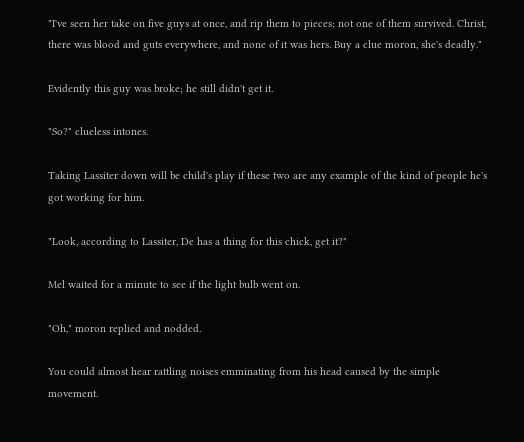"I've seen her take on five guys at once, and rip them to pieces; not one of them survived. Christ, there was blood and guts everywhere, and none of it was hers. Buy a clue moron, she's deadly."

Evidently this guy was broke; he still didn't get it.

"So?" clueless intones.

Taking Lassiter down will be child's play if these two are any example of the kind of people he's got working for him.

"Look, according to Lassiter, De has a thing for this chick, get it?"

Mel waited for a minute to see if the light bulb went on.

"Oh," moron replied and nodded.

You could almost hear rattling noises emminating from his head caused by the simple movement.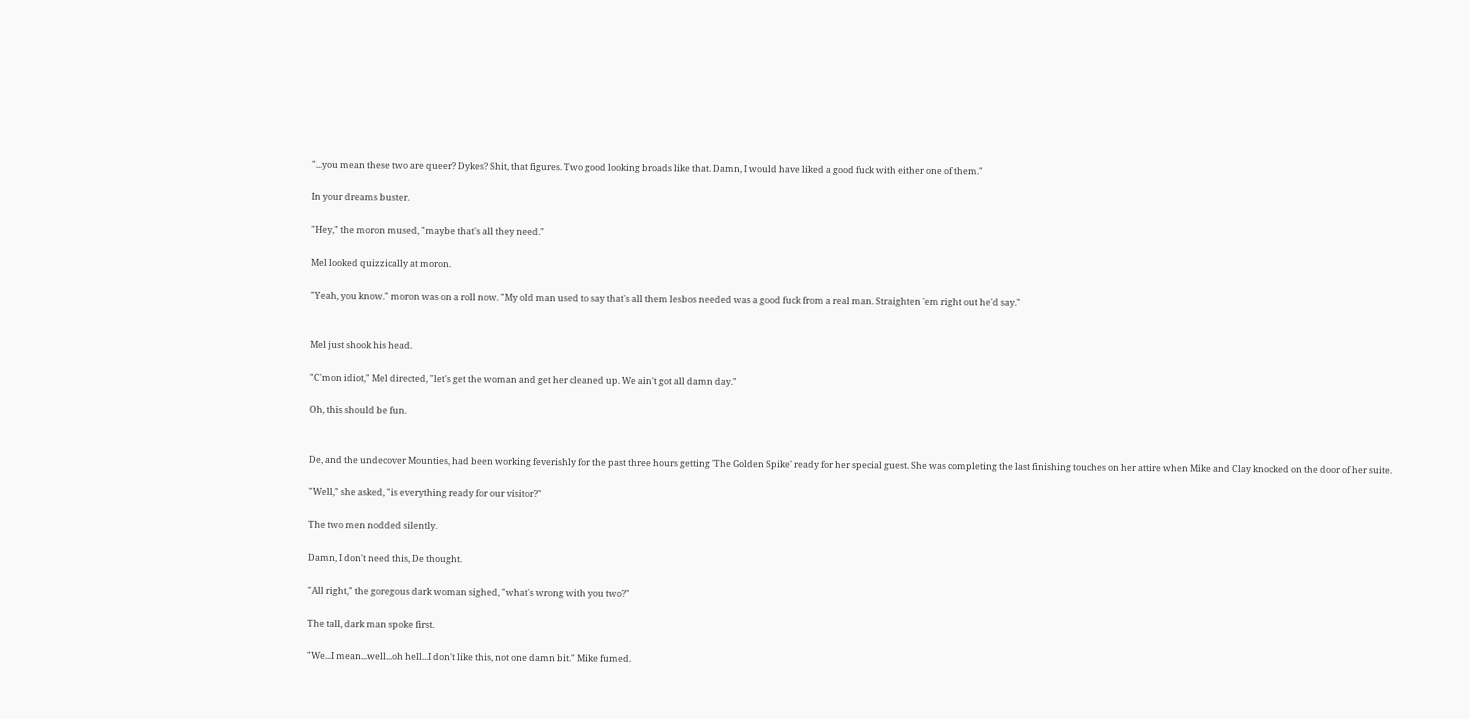"...you mean these two are queer? Dykes? Shit, that figures. Two good looking broads like that. Damn, I would have liked a good fuck with either one of them."

In your dreams buster.

"Hey," the moron mused, "maybe that's all they need."

Mel looked quizzically at moron.

"Yeah, you know." moron was on a roll now. "My old man used to say that's all them lesbos needed was a good fuck from a real man. Straighten 'em right out he'd say."


Mel just shook his head.

"C'mon idiot," Mel directed, "let's get the woman and get her cleaned up. We ain't got all damn day."

Oh, this should be fun.


De, and the undecover Mounties, had been working feverishly for the past three hours getting 'The Golden Spike' ready for her special guest. She was completing the last finishing touches on her attire when Mike and Clay knocked on the door of her suite.

"Well," she asked, "is everything ready for our visitor?"

The two men nodded silently.

Damn, I don't need this, De thought.

"All right," the goregous dark woman sighed, "what's wrong with you two?"

The tall, dark man spoke first.

"We...I mean...well...oh hell...I don't like this, not one damn bit." Mike fumed.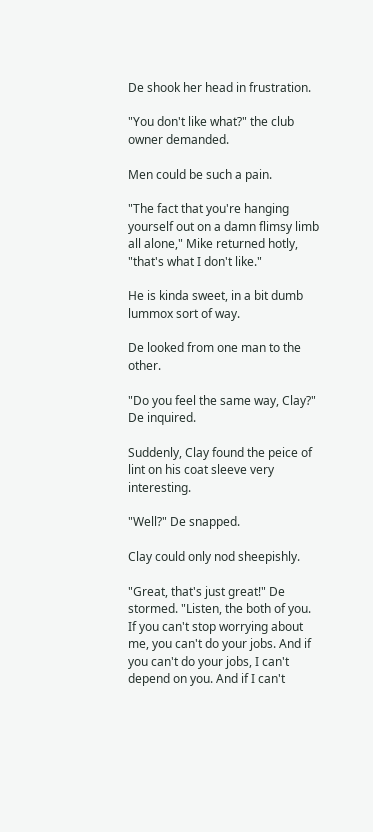De shook her head in frustration.

"You don't like what?" the club owner demanded.

Men could be such a pain.

"The fact that you're hanging yourself out on a damn flimsy limb all alone," Mike returned hotly, "that's what I don't like."

He is kinda sweet, in a bit dumb lummox sort of way.

De looked from one man to the other.

"Do you feel the same way, Clay?" De inquired.

Suddenly, Clay found the peice of lint on his coat sleeve very interesting.

"Well?" De snapped.

Clay could only nod sheepishly.

"Great, that's just great!" De stormed. "Listen, the both of you. If you can't stop worrying about me, you can't do your jobs. And if you can't do your jobs, I can't depend on you. And if I can't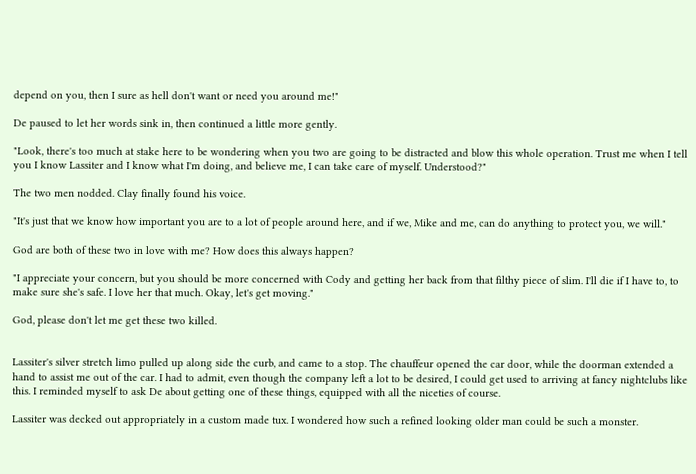depend on you, then I sure as hell don't want or need you around me!"

De paused to let her words sink in, then continued a little more gently.

"Look, there's too much at stake here to be wondering when you two are going to be distracted and blow this whole operation. Trust me when I tell you I know Lassiter and I know what I'm doing, and believe me, I can take care of myself. Understood?"

The two men nodded. Clay finally found his voice.

"It's just that we know how important you are to a lot of people around here, and if we, Mike and me, can do anything to protect you, we will."

God are both of these two in love with me? How does this always happen?

"I appreciate your concern, but you should be more concerned with Cody and getting her back from that filthy piece of slim. I'll die if I have to, to make sure she's safe. I love her that much. Okay, let's get moving."

God, please don't let me get these two killed.


Lassiter's silver stretch limo pulled up along side the curb, and came to a stop. The chauffeur opened the car door, while the doorman extended a hand to assist me out of the car. I had to admit, even though the company left a lot to be desired, I could get used to arriving at fancy nightclubs like this. I reminded myself to ask De about getting one of these things, equipped with all the niceties of course.

Lassiter was decked out appropriately in a custom made tux. I wondered how such a refined looking older man could be such a monster.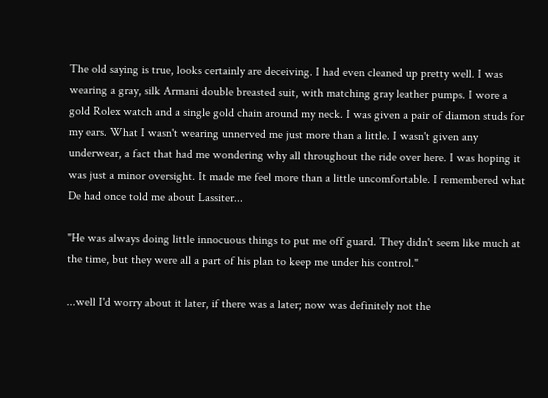The old saying is true, looks certainly are deceiving. I had even cleaned up pretty well. I was wearing a gray, silk Armani double breasted suit, with matching gray leather pumps. I wore a gold Rolex watch and a single gold chain around my neck. I was given a pair of diamon studs for my ears. What I wasn't wearing unnerved me just more than a little. I wasn't given any underwear, a fact that had me wondering why all throughout the ride over here. I was hoping it was just a minor oversight. It made me feel more than a little uncomfortable. I remembered what De had once told me about Lassiter...

"He was always doing little innocuous things to put me off guard. They didn't seem like much at the time, but they were all a part of his plan to keep me under his control."

...well I'd worry about it later, if there was a later; now was definitely not the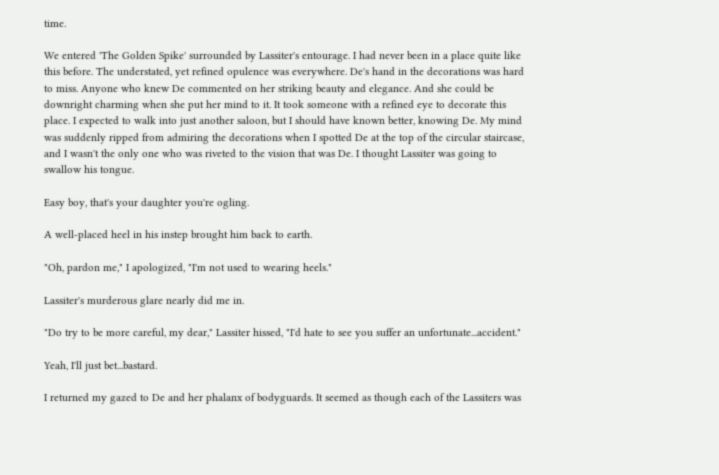time.

We entered 'The Golden Spike' surrounded by Lassiter's entourage. I had never been in a place quite like this before. The understated, yet refined opulence was everywhere. De's hand in the decorations was hard to miss. Anyone who knew De commented on her striking beauty and elegance. And she could be downright charming when she put her mind to it. It took someone with a refined eye to decorate this place. I expected to walk into just another saloon, but I should have known better, knowing De. My mind was suddenly ripped from admiring the decorations when I spotted De at the top of the circular staircase, and I wasn't the only one who was riveted to the vision that was De. I thought Lassiter was going to swallow his tongue.

Easy boy, that's your daughter you're ogling.

A well-placed heel in his instep brought him back to earth.

"Oh, pardon me," I apologized, "I'm not used to wearing heels."

Lassiter's murderous glare nearly did me in.

"Do try to be more careful, my dear," Lassiter hissed, "I'd hate to see you suffer an unfortunate...accident."

Yeah, I'll just bet...bastard.

I returned my gazed to De and her phalanx of bodyguards. It seemed as though each of the Lassiters was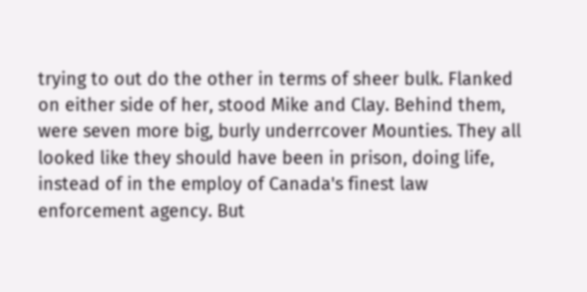trying to out do the other in terms of sheer bulk. Flanked on either side of her, stood Mike and Clay. Behind them, were seven more big, burly underrcover Mounties. They all looked like they should have been in prison, doing life, instead of in the employ of Canada's finest law enforcement agency. But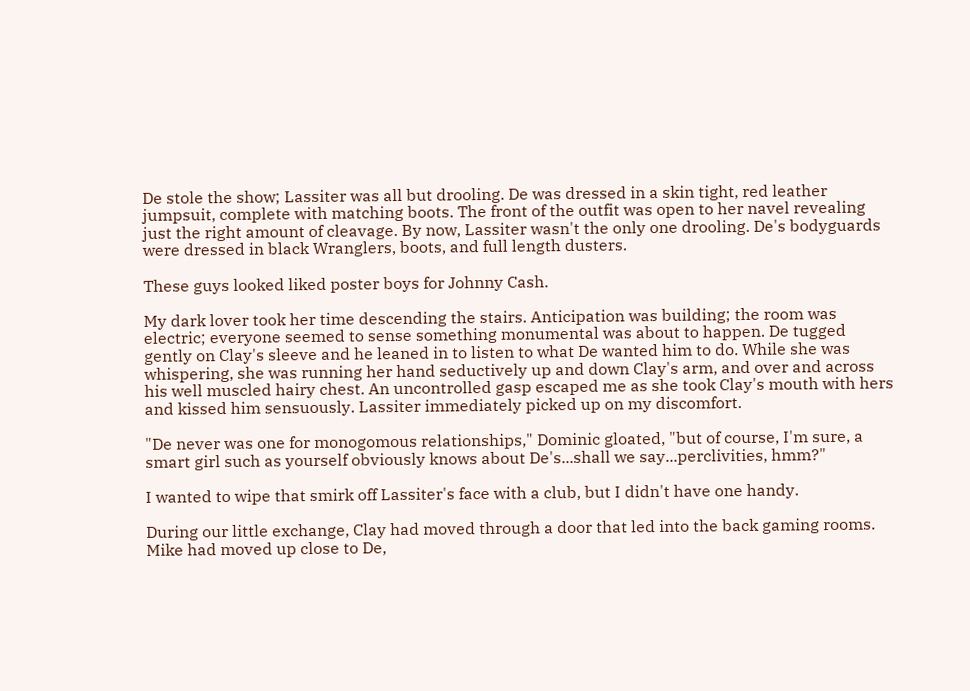De stole the show; Lassiter was all but drooling. De was dressed in a skin tight, red leather jumpsuit, complete with matching boots. The front of the outfit was open to her navel revealing just the right amount of cleavage. By now, Lassiter wasn't the only one drooling. De's bodyguards were dressed in black Wranglers, boots, and full length dusters.

These guys looked liked poster boys for Johnny Cash.

My dark lover took her time descending the stairs. Anticipation was building; the room was electric; everyone seemed to sense something monumental was about to happen. De tugged gently on Clay's sleeve and he leaned in to listen to what De wanted him to do. While she was whispering, she was running her hand seductively up and down Clay's arm, and over and across his well muscled hairy chest. An uncontrolled gasp escaped me as she took Clay's mouth with hers and kissed him sensuously. Lassiter immediately picked up on my discomfort.

"De never was one for monogomous relationships," Dominic gloated, "but of course, I'm sure, a smart girl such as yourself obviously knows about De's...shall we say...perclivities, hmm?"

I wanted to wipe that smirk off Lassiter's face with a club, but I didn't have one handy.

During our little exchange, Clay had moved through a door that led into the back gaming rooms. Mike had moved up close to De,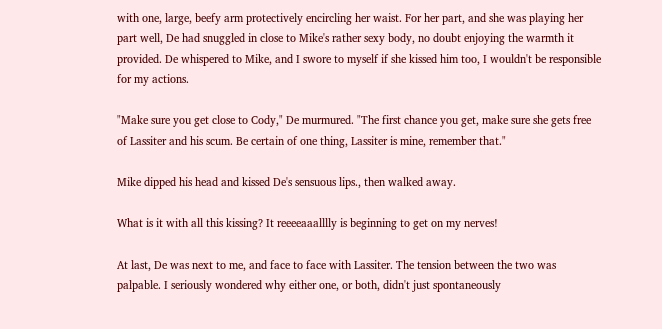with one, large, beefy arm protectively encircling her waist. For her part, and she was playing her part well, De had snuggled in close to Mike's rather sexy body, no doubt enjoying the warmth it provided. De whispered to Mike, and I swore to myself if she kissed him too, I wouldn't be responsible for my actions.

"Make sure you get close to Cody," De murmured. "The first chance you get, make sure she gets free of Lassiter and his scum. Be certain of one thing, Lassiter is mine, remember that."

Mike dipped his head and kissed De's sensuous lips., then walked away.

What is it with all this kissing? It reeeeaaalllly is beginning to get on my nerves!

At last, De was next to me, and face to face with Lassiter. The tension between the two was palpable. I seriously wondered why either one, or both, didn't just spontaneously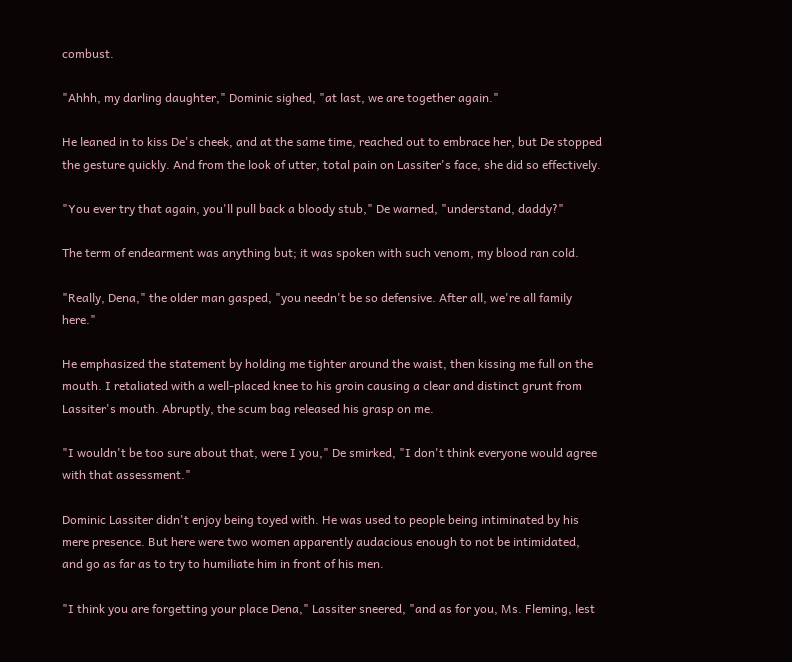combust.

"Ahhh, my darling daughter," Dominic sighed, "at last, we are together again."

He leaned in to kiss De's cheek, and at the same time, reached out to embrace her, but De stopped the gesture quickly. And from the look of utter, total pain on Lassiter's face, she did so effectively.

"You ever try that again, you'll pull back a bloody stub," De warned, "understand, daddy?"

The term of endearment was anything but; it was spoken with such venom, my blood ran cold.

"Really, Dena," the older man gasped, "you needn't be so defensive. After all, we're all family here."

He emphasized the statement by holding me tighter around the waist, then kissing me full on the mouth. I retaliated with a well-placed knee to his groin causing a clear and distinct grunt from Lassiter's mouth. Abruptly, the scum bag released his grasp on me.

"I wouldn't be too sure about that, were I you," De smirked, "I don't think everyone would agree with that assessment."

Dominic Lassiter didn't enjoy being toyed with. He was used to people being intiminated by his mere presence. But here were two women apparently audacious enough to not be intimidated, and go as far as to try to humiliate him in front of his men.

"I think you are forgetting your place Dena," Lassiter sneered, "and as for you, Ms. Fleming, lest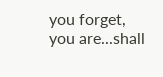you forget, you are...shall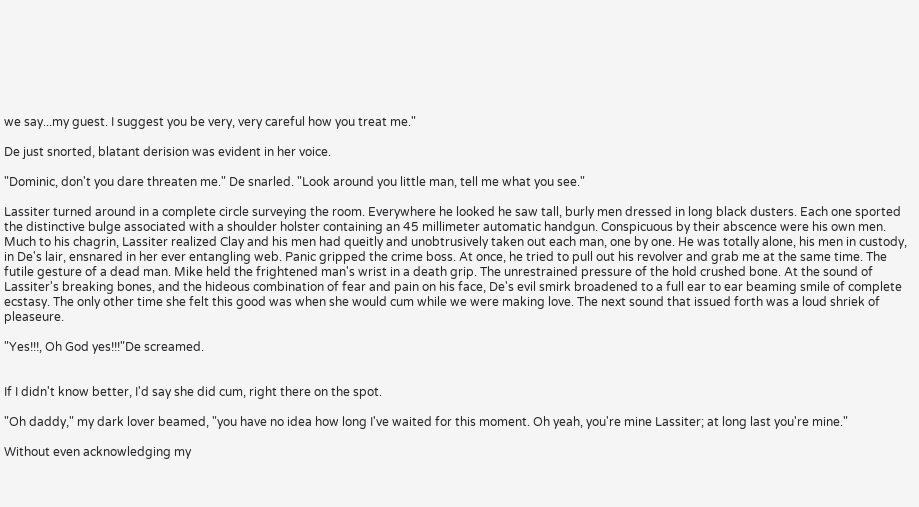we say...my guest. I suggest you be very, very careful how you treat me."

De just snorted, blatant derision was evident in her voice.

"Dominic, don't you dare threaten me." De snarled. "Look around you little man, tell me what you see."

Lassiter turned around in a complete circle surveying the room. Everywhere he looked he saw tall, burly men dressed in long black dusters. Each one sported the distinctive bulge associated with a shoulder holster containing an 45 millimeter automatic handgun. Conspicuous by their abscence were his own men. Much to his chagrin, Lassiter realized Clay and his men had queitly and unobtrusively taken out each man, one by one. He was totally alone, his men in custody, in De's lair, ensnared in her ever entangling web. Panic gripped the crime boss. At once, he tried to pull out his revolver and grab me at the same time. The futile gesture of a dead man. Mike held the frightened man's wrist in a death grip. The unrestrained pressure of the hold crushed bone. At the sound of Lassiter's breaking bones, and the hideous combination of fear and pain on his face, De's evil smirk broadened to a full ear to ear beaming smile of complete ecstasy. The only other time she felt this good was when she would cum while we were making love. The next sound that issued forth was a loud shriek of pleaseure.

"Yes!!!, Oh God yes!!!"De screamed.


If I didn't know better, I'd say she did cum, right there on the spot.

"Oh daddy," my dark lover beamed, "you have no idea how long I've waited for this moment. Oh yeah, you're mine Lassiter; at long last you're mine."

Without even acknowledging my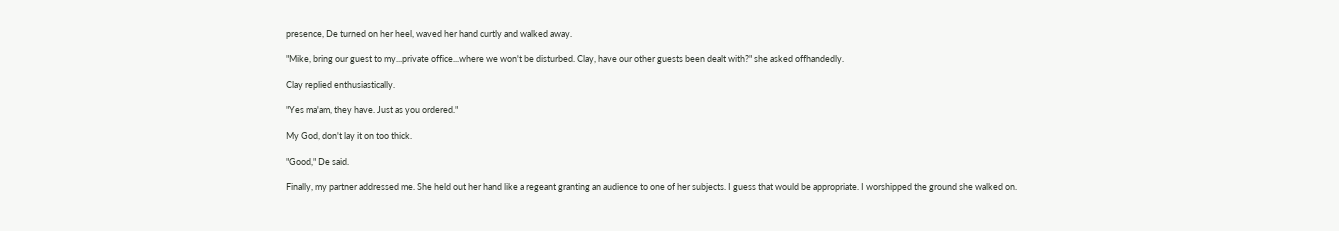presence, De turned on her heel, waved her hand curtly and walked away.

"Mike, bring our guest to my...private office...where we won't be disturbed. Clay, have our other guests been dealt with?" she asked offhandedly.

Clay replied enthusiastically.

"Yes ma'am, they have. Just as you ordered."

My God, don't lay it on too thick.

"Good," De said.

Finally, my partner addressed me. She held out her hand like a regeant granting an audience to one of her subjects. I guess that would be appropriate. I worshipped the ground she walked on.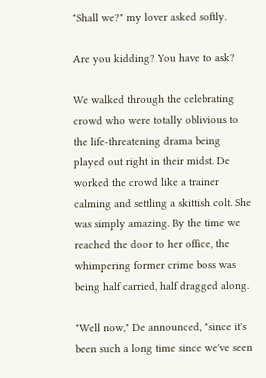"Shall we?" my lover asked softly.

Are you kidding? You have to ask?

We walked through the celebrating crowd who were totally oblivious to the life-threatening drama being played out right in their midst. De worked the crowd like a trainer calming and settling a skittish colt. She was simply amazing. By the time we reached the door to her office, the whimpering former crime boss was being half carried, half dragged along.

"Well now," De announced, "since it's been such a long time since we've seen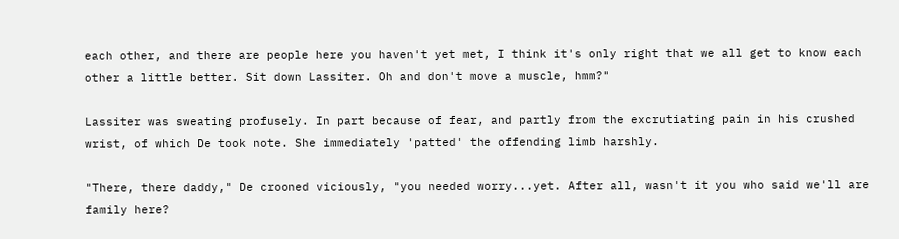each other, and there are people here you haven't yet met, I think it's only right that we all get to know each other a little better. Sit down Lassiter. Oh and don't move a muscle, hmm?"

Lassiter was sweating profusely. In part because of fear, and partly from the excrutiating pain in his crushed wrist, of which De took note. She immediately 'patted' the offending limb harshly.

"There, there daddy," De crooned viciously, "you needed worry...yet. After all, wasn't it you who said we'll are family here?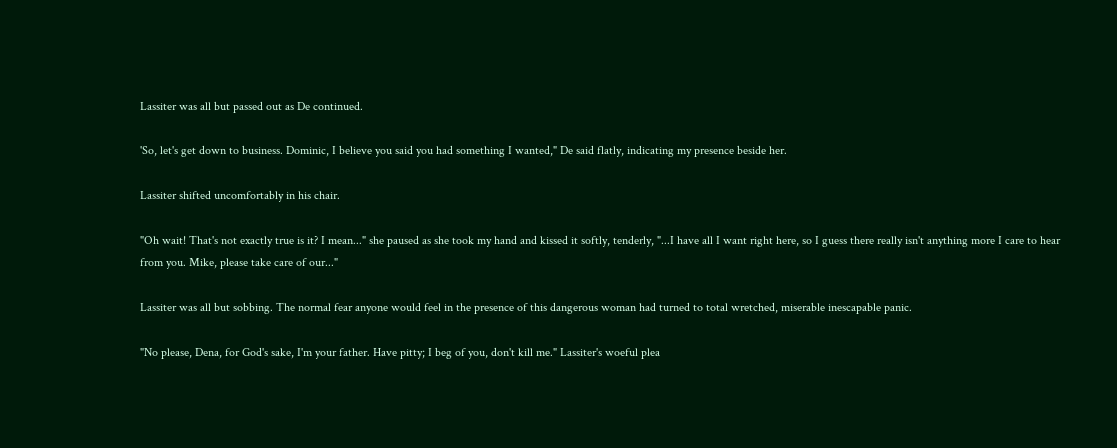Lassiter was all but passed out as De continued.

'So, let's get down to business. Dominic, I believe you said you had something I wanted," De said flatly, indicating my presence beside her.

Lassiter shifted uncomfortably in his chair.

"Oh wait! That's not exactly true is it? I mean..." she paused as she took my hand and kissed it softly, tenderly, "...I have all I want right here, so I guess there really isn't anything more I care to hear from you. Mike, please take care of our..."

Lassiter was all but sobbing. The normal fear anyone would feel in the presence of this dangerous woman had turned to total wretched, miserable inescapable panic.

"No please, Dena, for God's sake, I'm your father. Have pitty; I beg of you, don't kill me." Lassiter's woeful plea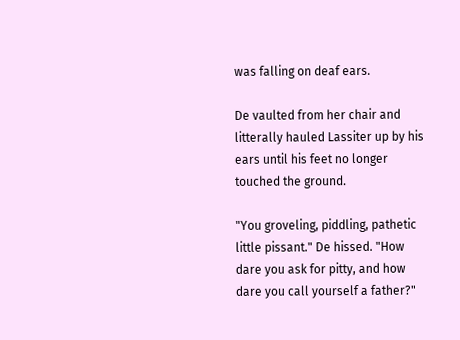was falling on deaf ears.

De vaulted from her chair and litterally hauled Lassiter up by his ears until his feet no longer touched the ground.

"You groveling, piddling, pathetic little pissant." De hissed. "How dare you ask for pitty, and how dare you call yourself a father?"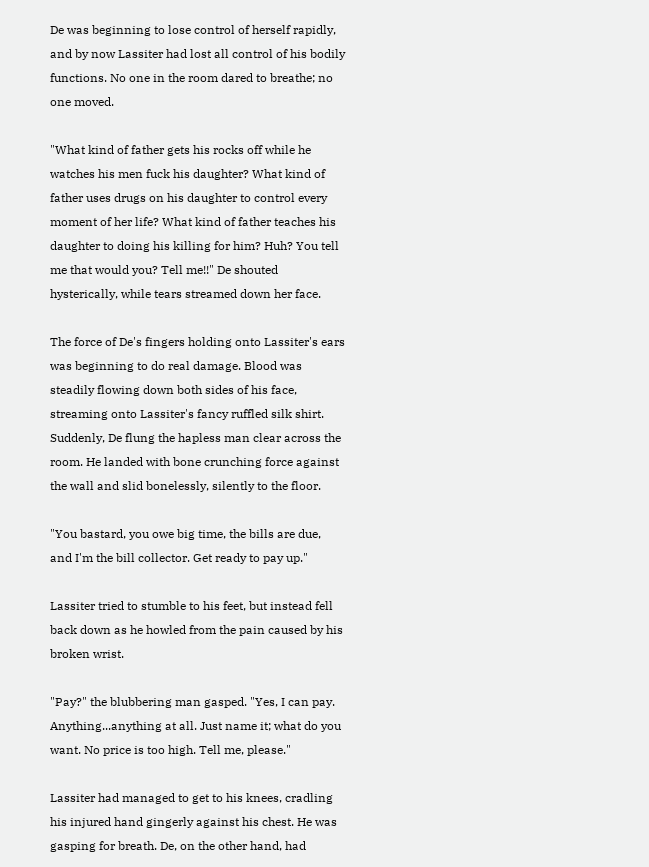De was beginning to lose control of herself rapidly, and by now Lassiter had lost all control of his bodily functions. No one in the room dared to breathe; no one moved.

"What kind of father gets his rocks off while he watches his men fuck his daughter? What kind of father uses drugs on his daughter to control every moment of her life? What kind of father teaches his daughter to doing his killing for him? Huh? You tell me that would you? Tell me!!" De shouted hysterically, while tears streamed down her face.

The force of De's fingers holding onto Lassiter's ears was beginning to do real damage. Blood was steadily flowing down both sides of his face, streaming onto Lassiter's fancy ruffled silk shirt. Suddenly, De flung the hapless man clear across the room. He landed with bone crunching force against the wall and slid bonelessly, silently to the floor.

"You bastard, you owe big time, the bills are due, and I'm the bill collector. Get ready to pay up."

Lassiter tried to stumble to his feet, but instead fell back down as he howled from the pain caused by his broken wrist.

"Pay?" the blubbering man gasped. "Yes, I can pay. Anything...anything at all. Just name it; what do you want. No price is too high. Tell me, please."

Lassiter had managed to get to his knees, cradling his injured hand gingerly against his chest. He was gasping for breath. De, on the other hand, had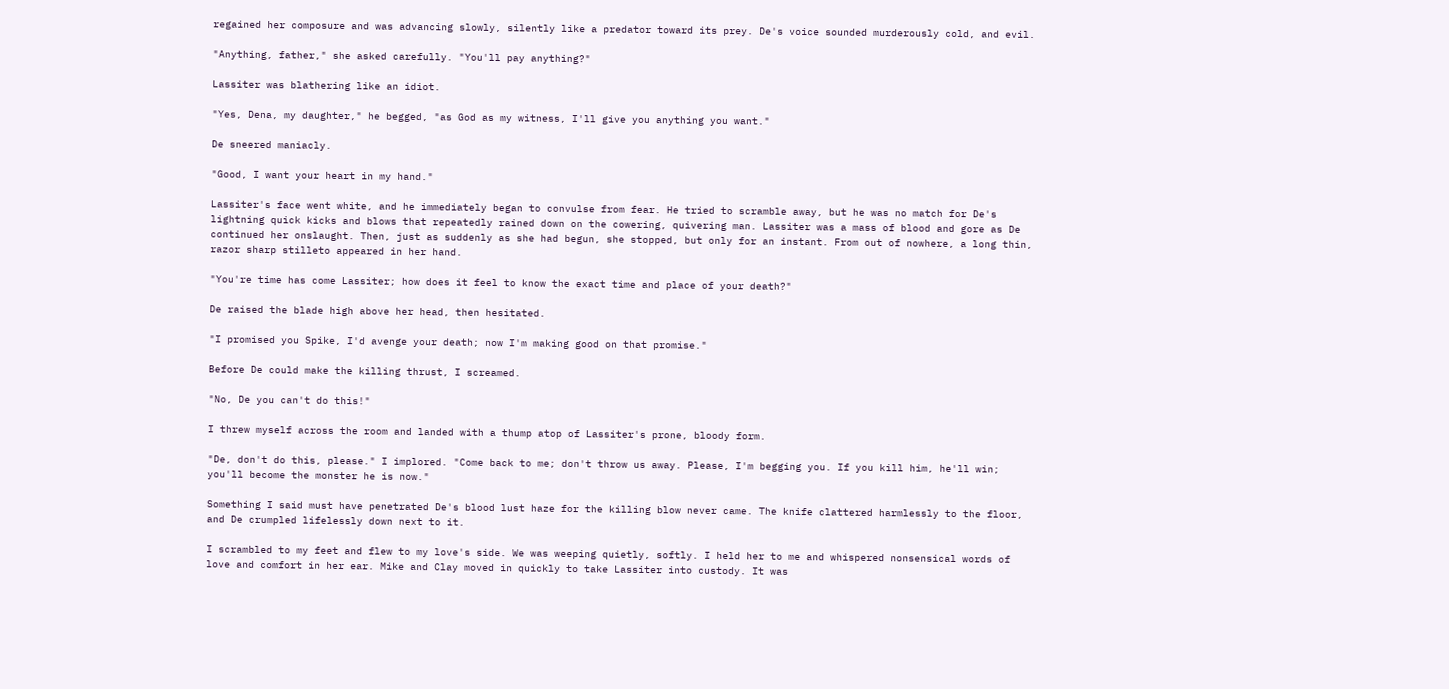regained her composure and was advancing slowly, silently like a predator toward its prey. De's voice sounded murderously cold, and evil.

"Anything, father," she asked carefully. "You'll pay anything?"

Lassiter was blathering like an idiot.

"Yes, Dena, my daughter," he begged, "as God as my witness, I'll give you anything you want."

De sneered maniacly.

"Good, I want your heart in my hand."

Lassiter's face went white, and he immediately began to convulse from fear. He tried to scramble away, but he was no match for De's lightning quick kicks and blows that repeatedly rained down on the cowering, quivering man. Lassiter was a mass of blood and gore as De continued her onslaught. Then, just as suddenly as she had begun, she stopped, but only for an instant. From out of nowhere, a long thin, razor sharp stilleto appeared in her hand.

"You're time has come Lassiter; how does it feel to know the exact time and place of your death?"

De raised the blade high above her head, then hesitated.

"I promised you Spike, I'd avenge your death; now I'm making good on that promise."

Before De could make the killing thrust, I screamed.

"No, De you can't do this!"

I threw myself across the room and landed with a thump atop of Lassiter's prone, bloody form.

"De, don't do this, please." I implored. "Come back to me; don't throw us away. Please, I'm begging you. If you kill him, he'll win; you'll become the monster he is now."

Something I said must have penetrated De's blood lust haze for the killing blow never came. The knife clattered harmlessly to the floor, and De crumpled lifelessly down next to it.

I scrambled to my feet and flew to my love's side. We was weeping quietly, softly. I held her to me and whispered nonsensical words of love and comfort in her ear. Mike and Clay moved in quickly to take Lassiter into custody. It was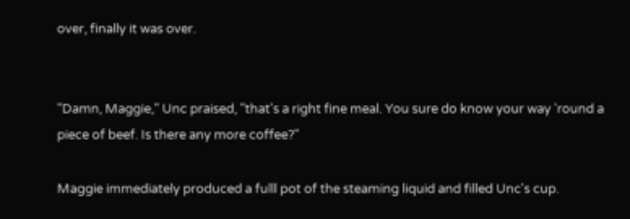over, finally it was over.


"Damn, Maggie," Unc praised, "that's a right fine meal. You sure do know your way 'round a piece of beef. Is there any more coffee?"

Maggie immediately produced a fulll pot of the steaming liquid and filled Unc's cup.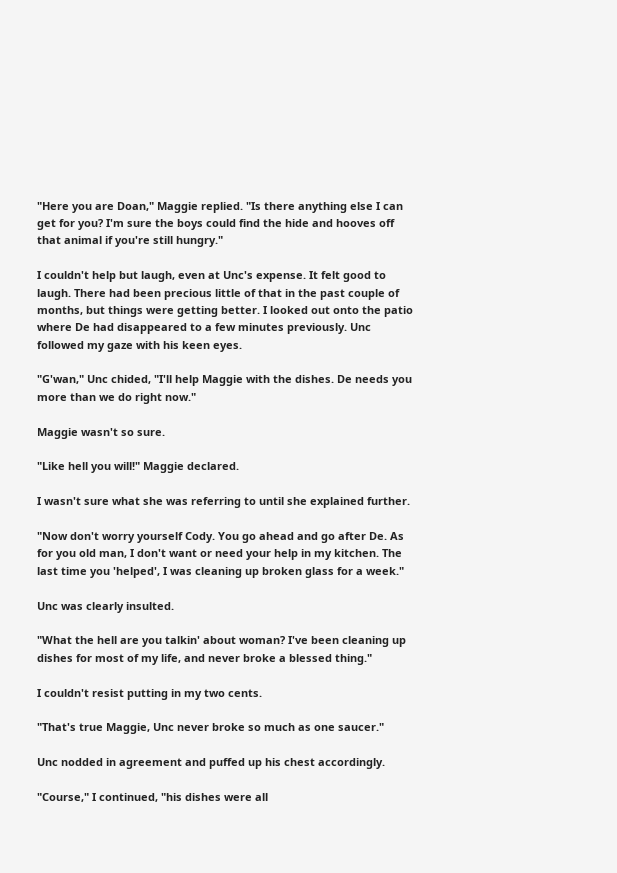"Here you are Doan," Maggie replied. "Is there anything else I can get for you? I'm sure the boys could find the hide and hooves off that animal if you're still hungry."

I couldn't help but laugh, even at Unc's expense. It felt good to laugh. There had been precious little of that in the past couple of months, but things were getting better. I looked out onto the patio where De had disappeared to a few minutes previously. Unc followed my gaze with his keen eyes.

"G'wan," Unc chided, "I'll help Maggie with the dishes. De needs you more than we do right now."

Maggie wasn't so sure.

"Like hell you will!" Maggie declared.

I wasn't sure what she was referring to until she explained further.

"Now don't worry yourself Cody. You go ahead and go after De. As for you old man, I don't want or need your help in my kitchen. The last time you 'helped', I was cleaning up broken glass for a week."

Unc was clearly insulted.

"What the hell are you talkin' about woman? I've been cleaning up dishes for most of my life, and never broke a blessed thing."

I couldn't resist putting in my two cents.

"That's true Maggie, Unc never broke so much as one saucer."

Unc nodded in agreement and puffed up his chest accordingly.

"Course," I continued, "his dishes were all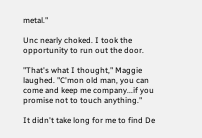metal."

Unc nearly choked. I took the opportunity to run out the door.

"That's what I thought," Maggie laughed. "C'mon old man, you can come and keep me company...if you promise not to touch anything."

It didn't take long for me to find De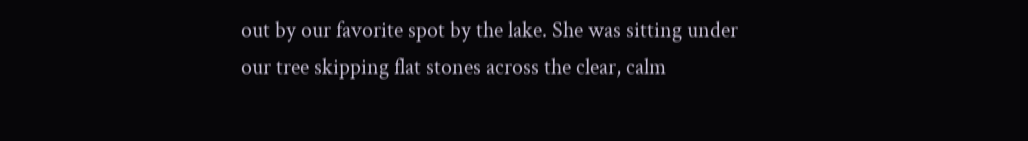out by our favorite spot by the lake. She was sitting under our tree skipping flat stones across the clear, calm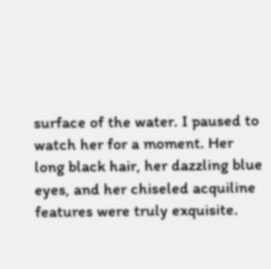surface of the water. I paused to watch her for a moment. Her long black hair, her dazzling blue eyes, and her chiseled acquiline features were truly exquisite.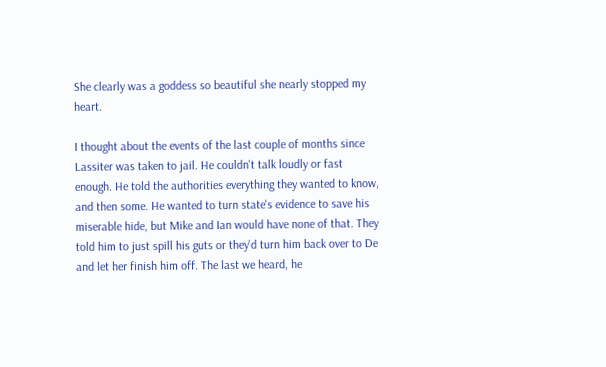She clearly was a goddess so beautiful she nearly stopped my heart.

I thought about the events of the last couple of months since Lassiter was taken to jail. He couldn't talk loudly or fast enough. He told the authorities everything they wanted to know, and then some. He wanted to turn state's evidence to save his miserable hide, but Mike and Ian would have none of that. They told him to just spill his guts or they'd turn him back over to De and let her finish him off. The last we heard, he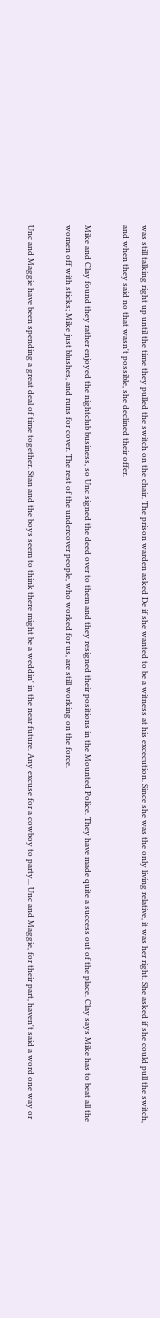was still talking right up until the time they pulled the switch on the chair. The prison warden asked De if she wanted to be a witness at his excecution. Since she was the only living relative, it was her right. She asked if she could pull the switch, and when they said no that wasn't possible, she declined their offer.

Mike and Clay found they rather enjoyed the nightclub business, so Unc signed the deed over to them and they resigned their positions in the Mounted Police. They have made quite a success out of the place. Clay says Mike has to beat all the women off with sticks; Mike just blushes, and runs for cover. The rest of the undercover people, who worked for us, are still working on the force.

Unc and Maggie have been spending a great deal of time together. Stan and the boys seem to think there might be a weddin' in the near future. Any excuse for a cowboy to party... Unc and Maggie, for their part, haven't said a word one way or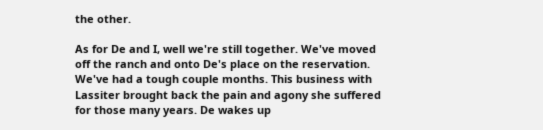the other.

As for De and I, well we're still together. We've moved off the ranch and onto De's place on the reservation. We've had a tough couple months. This business with Lassiter brought back the pain and agony she suffered for those many years. De wakes up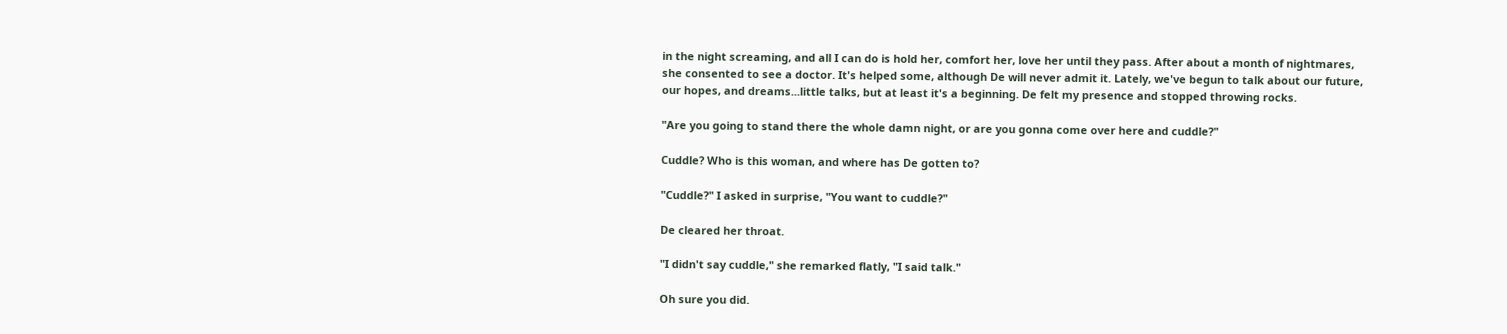in the night screaming, and all I can do is hold her, comfort her, love her until they pass. After about a month of nightmares, she consented to see a doctor. It's helped some, although De will never admit it. Lately, we've begun to talk about our future, our hopes, and dreams...little talks, but at least it's a beginning. De felt my presence and stopped throwing rocks.

"Are you going to stand there the whole damn night, or are you gonna come over here and cuddle?"

Cuddle? Who is this woman, and where has De gotten to?

"Cuddle?" I asked in surprise, "You want to cuddle?"

De cleared her throat.

"I didn't say cuddle," she remarked flatly, "I said talk."

Oh sure you did.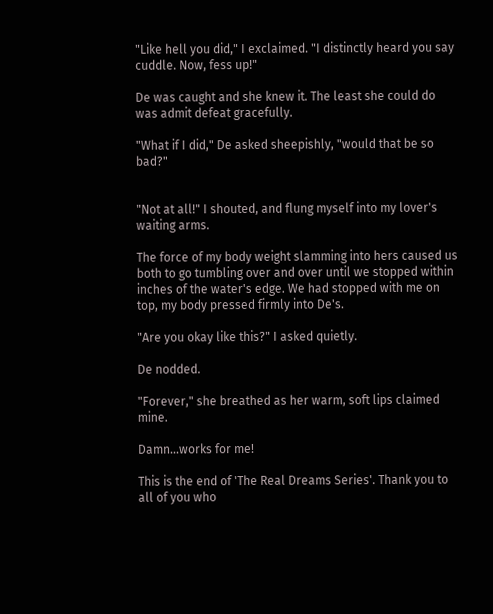"Like hell you did," I exclaimed. "I distinctly heard you say cuddle. Now, fess up!"

De was caught and she knew it. The least she could do was admit defeat gracefully.

"What if I did," De asked sheepishly, "would that be so bad?"


"Not at all!" I shouted, and flung myself into my lover's waiting arms.

The force of my body weight slamming into hers caused us both to go tumbling over and over until we stopped within inches of the water's edge. We had stopped with me on top, my body pressed firmly into De's.

"Are you okay like this?" I asked quietly.

De nodded.

"Forever," she breathed as her warm, soft lips claimed mine.

Damn...works for me!

This is the end of 'The Real Dreams Series'. Thank you to all of you who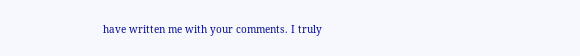have written me with your comments. I truly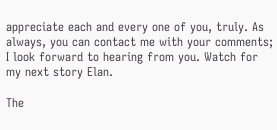appreciate each and every one of you, truly. As always, you can contact me with your comments; I look forward to hearing from you. Watch for my next story Elan.

The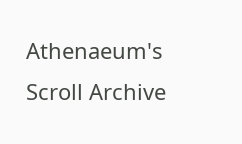Athenaeum's Scroll Archive